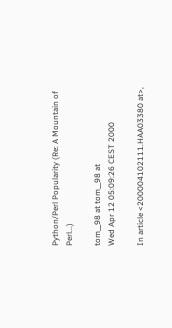Python/Perl Popularity (Re: A Mountain of Perl...)

tom__98 at tom__98 at
Wed Apr 12 05:09:26 CEST 2000

In article <200004102111.HAA03380 at>,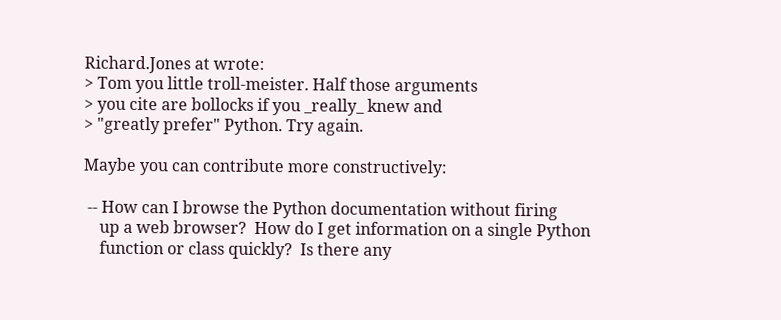Richard.Jones at wrote:
> Tom you little troll-meister. Half those arguments
> you cite are bollocks if you _really_ knew and
> "greatly prefer" Python. Try again.

Maybe you can contribute more constructively:

 -- How can I browse the Python documentation without firing
    up a web browser?  How do I get information on a single Python
    function or class quickly?  Is there any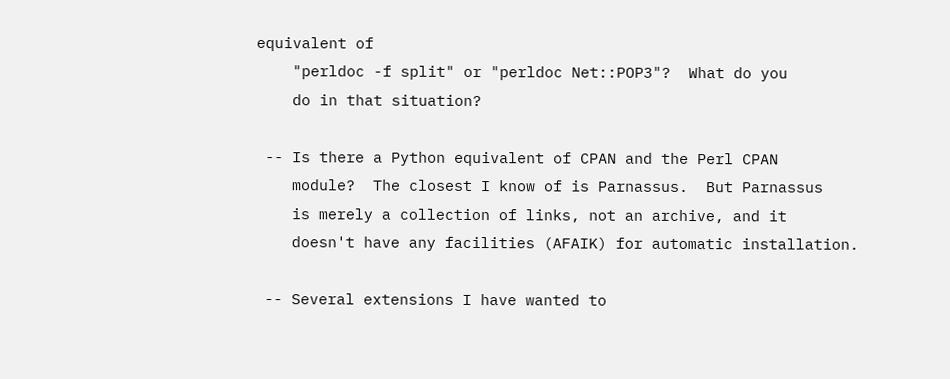equivalent of
    "perldoc -f split" or "perldoc Net::POP3"?  What do you
    do in that situation?

 -- Is there a Python equivalent of CPAN and the Perl CPAN
    module?  The closest I know of is Parnassus.  But Parnassus
    is merely a collection of links, not an archive, and it
    doesn't have any facilities (AFAIK) for automatic installation.

 -- Several extensions I have wanted to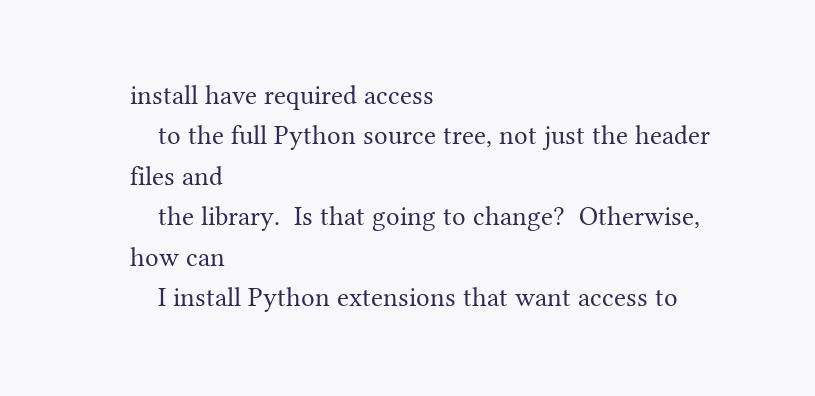install have required access
    to the full Python source tree, not just the header files and
    the library.  Is that going to change?  Otherwise, how can
    I install Python extensions that want access to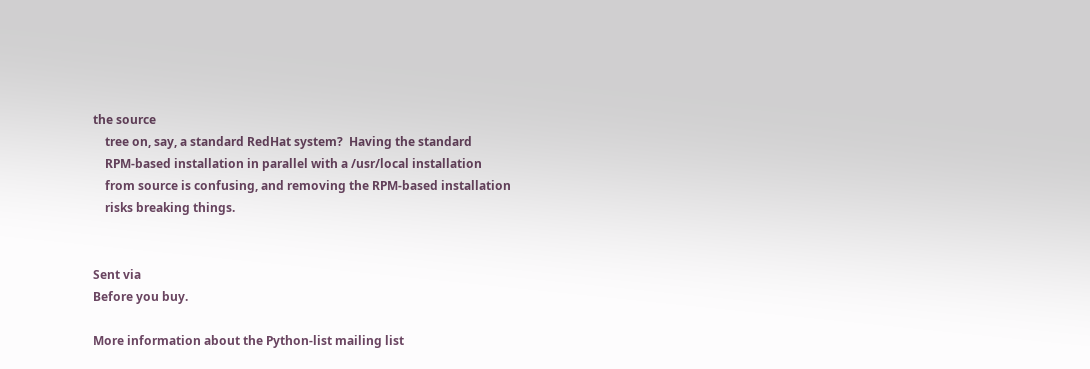the source
    tree on, say, a standard RedHat system?  Having the standard
    RPM-based installation in parallel with a /usr/local installation
    from source is confusing, and removing the RPM-based installation
    risks breaking things.


Sent via
Before you buy.

More information about the Python-list mailing list